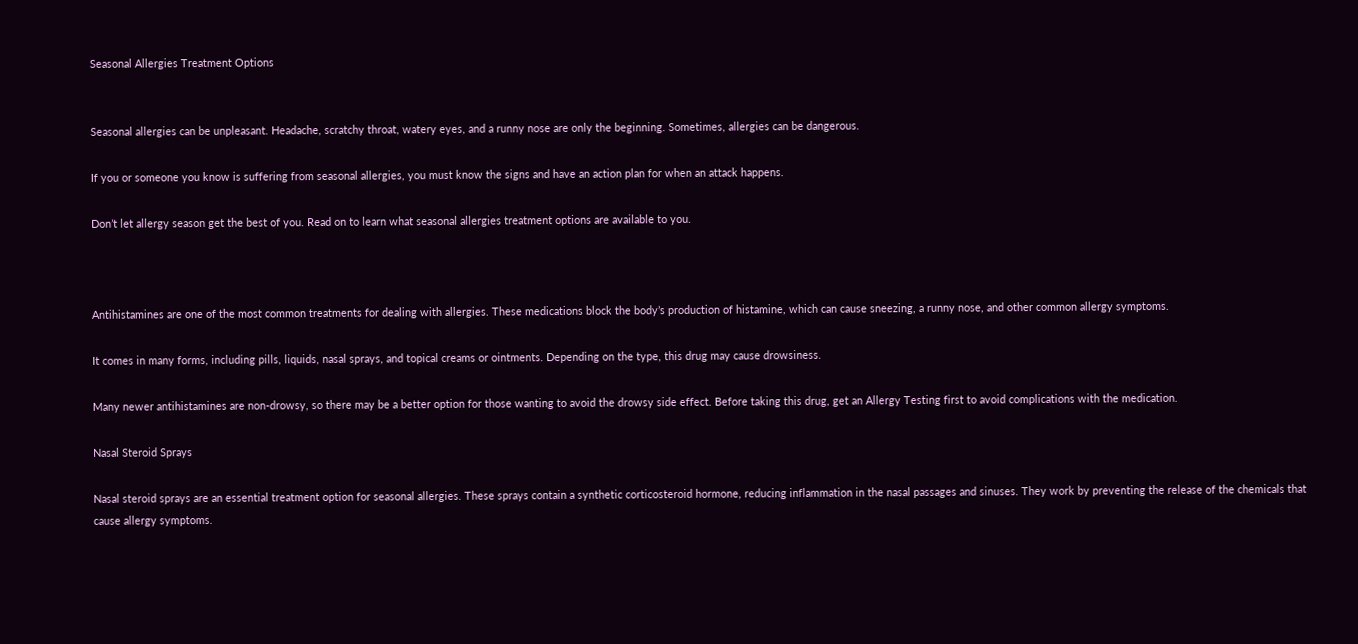Seasonal Allergies Treatment Options


Seasonal allergies can be unpleasant. Headache, scratchy throat, watery eyes, and a runny nose are only the beginning. Sometimes, allergies can be dangerous.

If you or someone you know is suffering from seasonal allergies, you must know the signs and have an action plan for when an attack happens.

Don’t let allergy season get the best of you. Read on to learn what seasonal allergies treatment options are available to you.



Antihistamines are one of the most common treatments for dealing with allergies. These medications block the body’s production of histamine, which can cause sneezing, a runny nose, and other common allergy symptoms.

It comes in many forms, including pills, liquids, nasal sprays, and topical creams or ointments. Depending on the type, this drug may cause drowsiness.

Many newer antihistamines are non-drowsy, so there may be a better option for those wanting to avoid the drowsy side effect. Before taking this drug, get an Allergy Testing first to avoid complications with the medication.

Nasal Steroid Sprays

Nasal steroid sprays are an essential treatment option for seasonal allergies. These sprays contain a synthetic corticosteroid hormone, reducing inflammation in the nasal passages and sinuses. They work by preventing the release of the chemicals that cause allergy symptoms.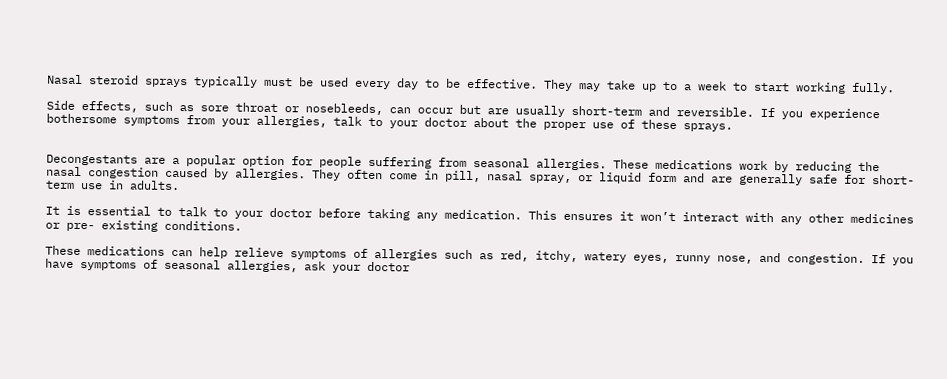Nasal steroid sprays typically must be used every day to be effective. They may take up to a week to start working fully.

Side effects, such as sore throat or nosebleeds, can occur but are usually short-term and reversible. If you experience bothersome symptoms from your allergies, talk to your doctor about the proper use of these sprays.


Decongestants are a popular option for people suffering from seasonal allergies. These medications work by reducing the nasal congestion caused by allergies. They often come in pill, nasal spray, or liquid form and are generally safe for short-term use in adults.

It is essential to talk to your doctor before taking any medication. This ensures it won’t interact with any other medicines or pre- existing conditions.

These medications can help relieve symptoms of allergies such as red, itchy, watery eyes, runny nose, and congestion. If you have symptoms of seasonal allergies, ask your doctor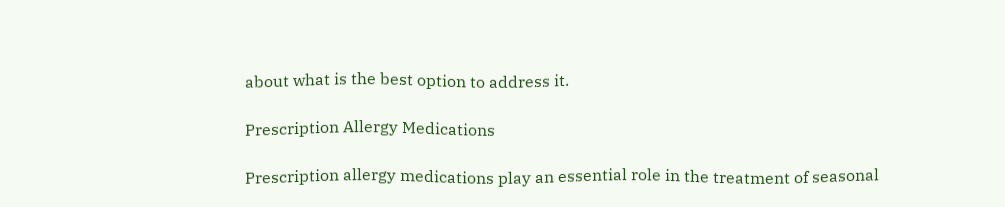about what is the best option to address it.

Prescription Allergy Medications

Prescription allergy medications play an essential role in the treatment of seasonal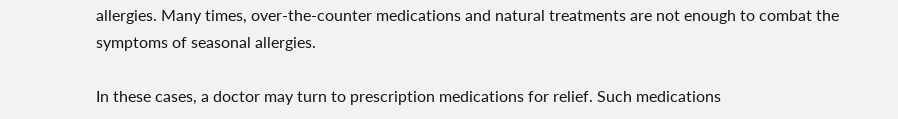allergies. Many times, over-the-counter medications and natural treatments are not enough to combat the symptoms of seasonal allergies.

In these cases, a doctor may turn to prescription medications for relief. Such medications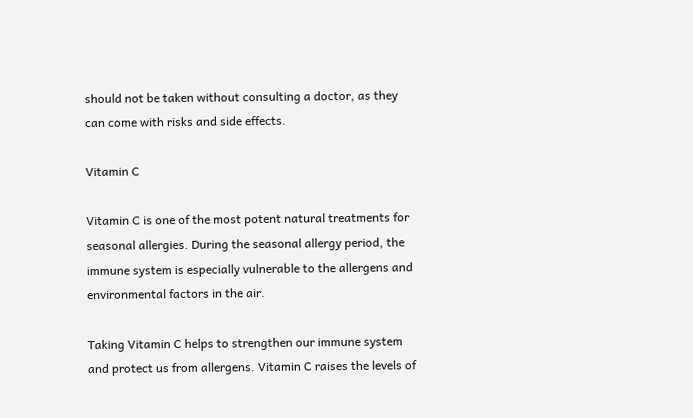should not be taken without consulting a doctor, as they can come with risks and side effects.

Vitamin C

Vitamin C is one of the most potent natural treatments for seasonal allergies. During the seasonal allergy period, the immune system is especially vulnerable to the allergens and environmental factors in the air.

Taking Vitamin C helps to strengthen our immune system and protect us from allergens. Vitamin C raises the levels of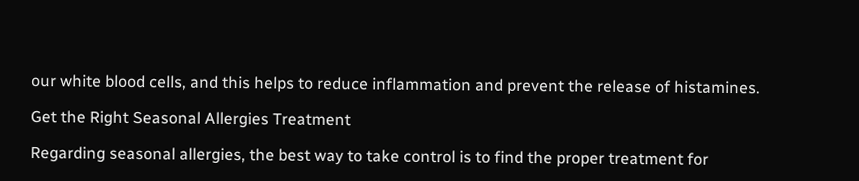our white blood cells, and this helps to reduce inflammation and prevent the release of histamines.

Get the Right Seasonal Allergies Treatment

Regarding seasonal allergies, the best way to take control is to find the proper treatment for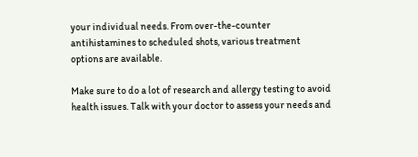your individual needs. From over-the-counter antihistamines to scheduled shots, various treatment options are available.

Make sure to do a lot of research and allergy testing to avoid health issues. Talk with your doctor to assess your needs and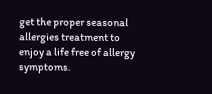get the proper seasonal allergies treatment to enjoy a life free of allergy symptoms.